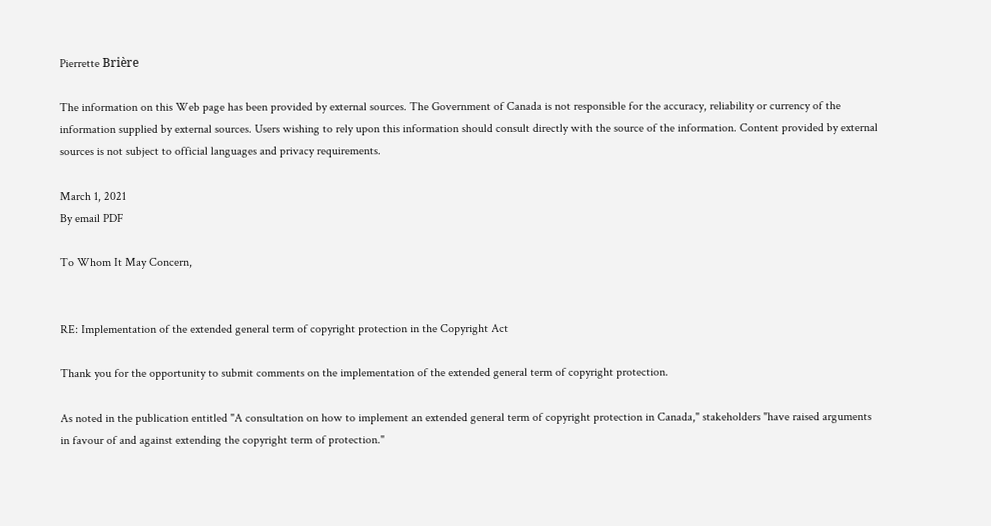Pierrette Brière

The information on this Web page has been provided by external sources. The Government of Canada is not responsible for the accuracy, reliability or currency of the information supplied by external sources. Users wishing to rely upon this information should consult directly with the source of the information. Content provided by external sources is not subject to official languages and privacy requirements.

March 1, 2021
By email PDF

To Whom It May Concern,


RE: Implementation of the extended general term of copyright protection in the Copyright Act

Thank you for the opportunity to submit comments on the implementation of the extended general term of copyright protection.

As noted in the publication entitled "A consultation on how to implement an extended general term of copyright protection in Canada," stakeholders "have raised arguments in favour of and against extending the copyright term of protection."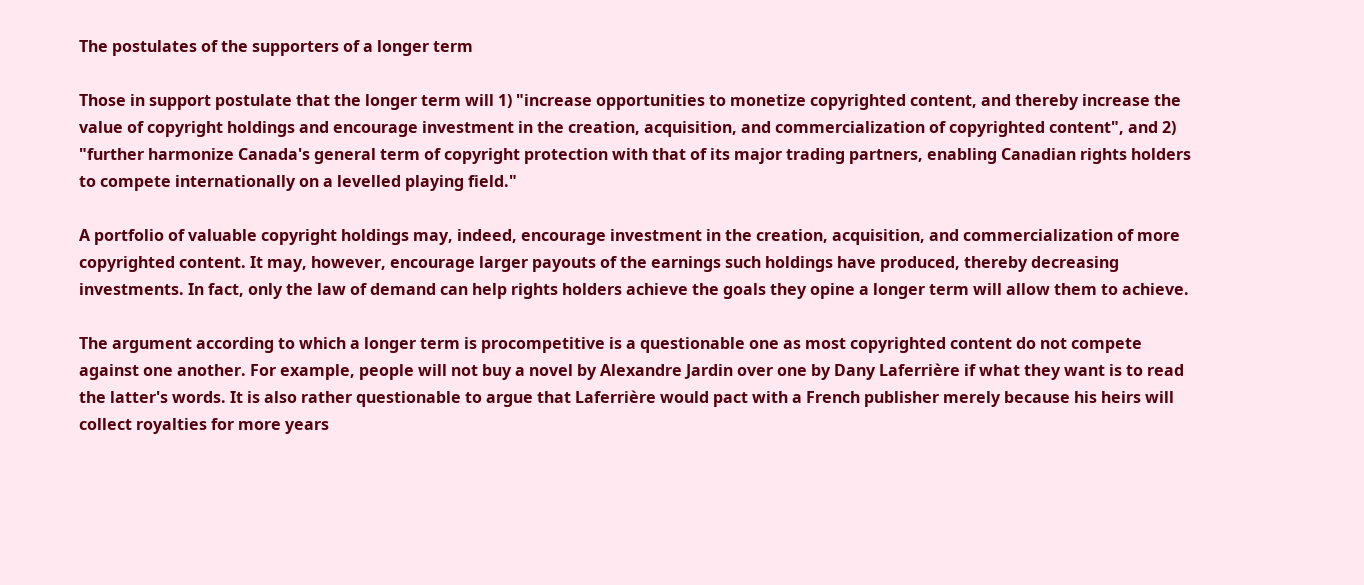The postulates of the supporters of a longer term

Those in support postulate that the longer term will 1) "increase opportunities to monetize copyrighted content, and thereby increase the value of copyright holdings and encourage investment in the creation, acquisition, and commercialization of copyrighted content", and 2) "further harmonize Canada's general term of copyright protection with that of its major trading partners, enabling Canadian rights holders to compete internationally on a levelled playing field."

A portfolio of valuable copyright holdings may, indeed, encourage investment in the creation, acquisition, and commercialization of more copyrighted content. It may, however, encourage larger payouts of the earnings such holdings have produced, thereby decreasing investments. In fact, only the law of demand can help rights holders achieve the goals they opine a longer term will allow them to achieve.

The argument according to which a longer term is procompetitive is a questionable one as most copyrighted content do not compete against one another. For example, people will not buy a novel by Alexandre Jardin over one by Dany Laferrière if what they want is to read the latter's words. It is also rather questionable to argue that Laferrière would pact with a French publisher merely because his heirs will collect royalties for more years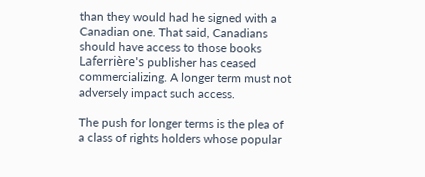than they would had he signed with a Canadian one. That said, Canadians should have access to those books Laferrière's publisher has ceased commercializing. A longer term must not adversely impact such access.

The push for longer terms is the plea of a class of rights holders whose popular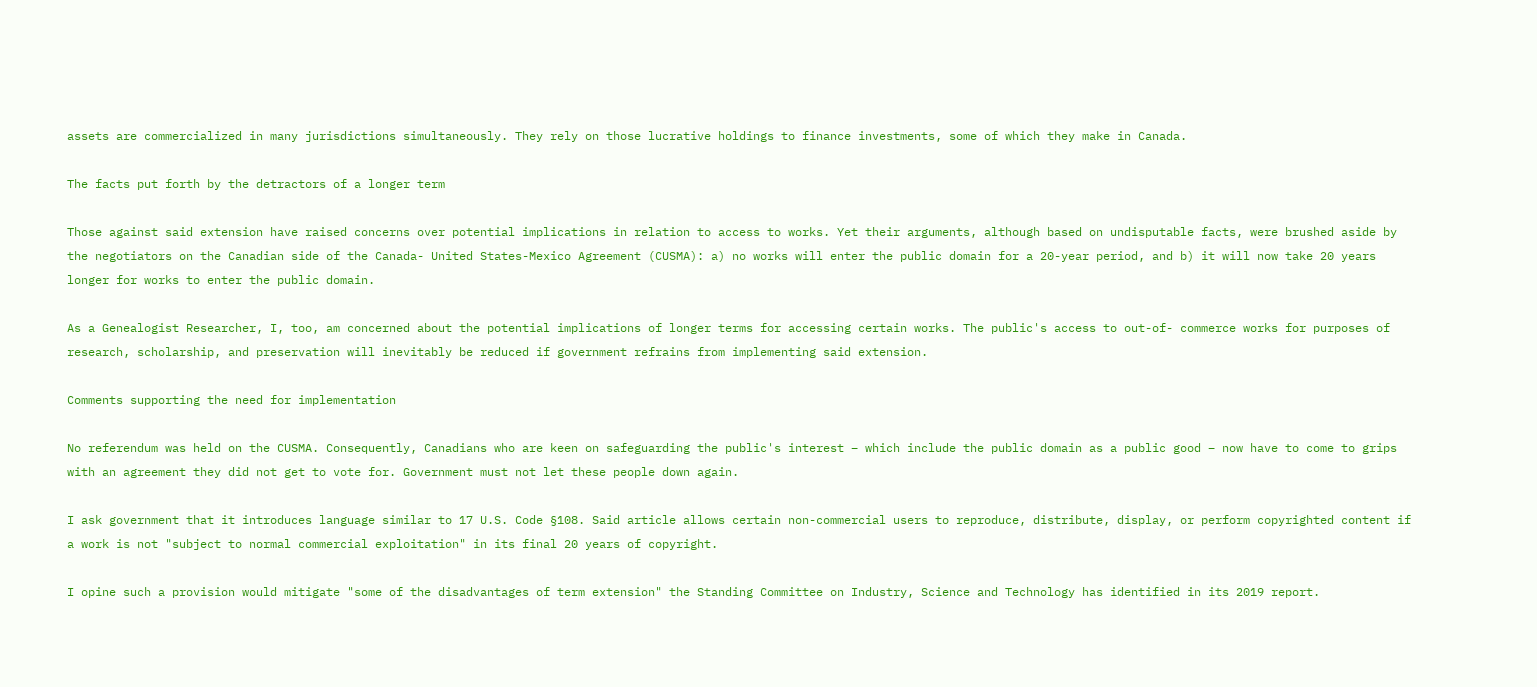assets are commercialized in many jurisdictions simultaneously. They rely on those lucrative holdings to finance investments, some of which they make in Canada.

The facts put forth by the detractors of a longer term

Those against said extension have raised concerns over potential implications in relation to access to works. Yet their arguments, although based on undisputable facts, were brushed aside by the negotiators on the Canadian side of the Canada- United States-Mexico Agreement (CUSMA): a) no works will enter the public domain for a 20-year period, and b) it will now take 20 years longer for works to enter the public domain.

As a Genealogist Researcher, I, too, am concerned about the potential implications of longer terms for accessing certain works. The public's access to out-of- commerce works for purposes of research, scholarship, and preservation will inevitably be reduced if government refrains from implementing said extension.

Comments supporting the need for implementation

No referendum was held on the CUSMA. Consequently, Canadians who are keen on safeguarding the public's interest – which include the public domain as a public good – now have to come to grips with an agreement they did not get to vote for. Government must not let these people down again.

I ask government that it introduces language similar to 17 U.S. Code §108. Said article allows certain non-commercial users to reproduce, distribute, display, or perform copyrighted content if a work is not "subject to normal commercial exploitation" in its final 20 years of copyright.

I opine such a provision would mitigate "some of the disadvantages of term extension" the Standing Committee on Industry, Science and Technology has identified in its 2019 report.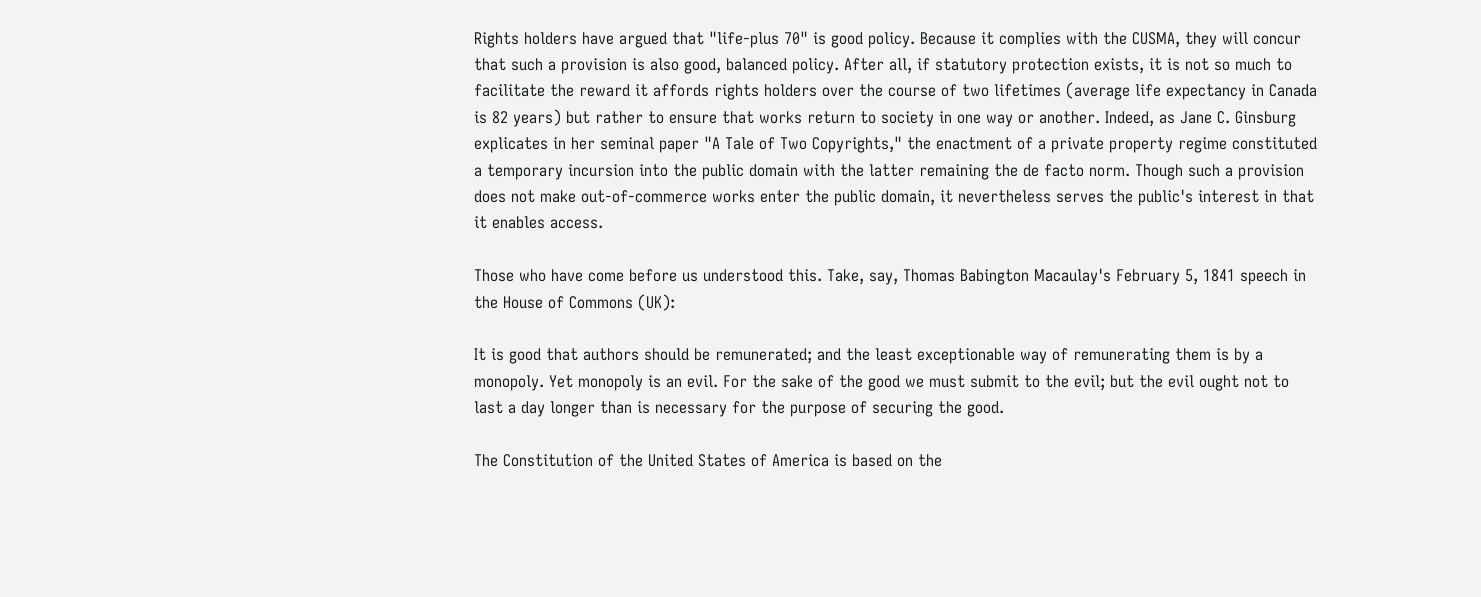Rights holders have argued that "life-plus 70" is good policy. Because it complies with the CUSMA, they will concur that such a provision is also good, balanced policy. After all, if statutory protection exists, it is not so much to facilitate the reward it affords rights holders over the course of two lifetimes (average life expectancy in Canada is 82 years) but rather to ensure that works return to society in one way or another. Indeed, as Jane C. Ginsburg explicates in her seminal paper "A Tale of Two Copyrights," the enactment of a private property regime constituted a temporary incursion into the public domain with the latter remaining the de facto norm. Though such a provision does not make out-of-commerce works enter the public domain, it nevertheless serves the public's interest in that it enables access.

Those who have come before us understood this. Take, say, Thomas Babington Macaulay's February 5, 1841 speech in the House of Commons (UK):

It is good that authors should be remunerated; and the least exceptionable way of remunerating them is by a monopoly. Yet monopoly is an evil. For the sake of the good we must submit to the evil; but the evil ought not to last a day longer than is necessary for the purpose of securing the good.

The Constitution of the United States of America is based on the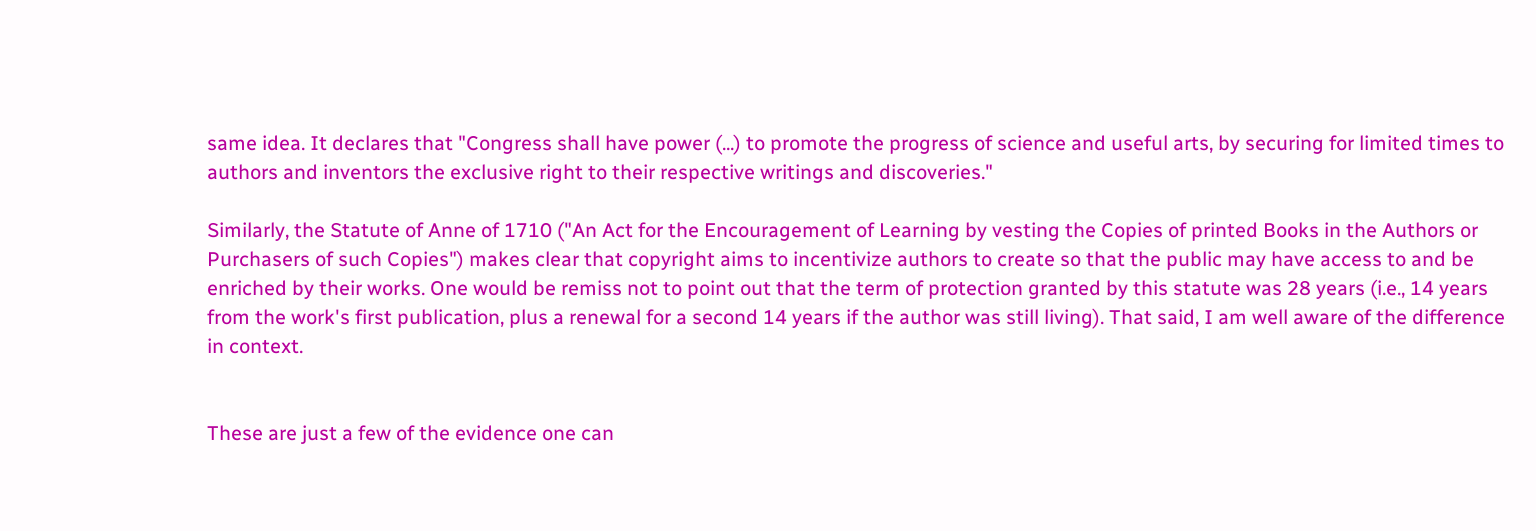same idea. It declares that "Congress shall have power (...) to promote the progress of science and useful arts, by securing for limited times to authors and inventors the exclusive right to their respective writings and discoveries."

Similarly, the Statute of Anne of 1710 ("An Act for the Encouragement of Learning by vesting the Copies of printed Books in the Authors or Purchasers of such Copies") makes clear that copyright aims to incentivize authors to create so that the public may have access to and be enriched by their works. One would be remiss not to point out that the term of protection granted by this statute was 28 years (i.e., 14 years from the work's first publication, plus a renewal for a second 14 years if the author was still living). That said, I am well aware of the difference in context.


These are just a few of the evidence one can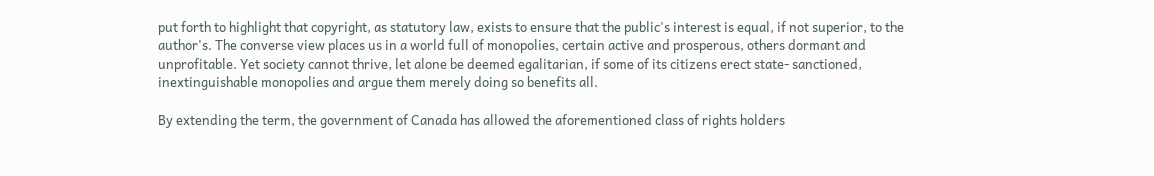put forth to highlight that copyright, as statutory law, exists to ensure that the public's interest is equal, if not superior, to the author's. The converse view places us in a world full of monopolies, certain active and prosperous, others dormant and unprofitable. Yet society cannot thrive, let alone be deemed egalitarian, if some of its citizens erect state- sanctioned, inextinguishable monopolies and argue them merely doing so benefits all.

By extending the term, the government of Canada has allowed the aforementioned class of rights holders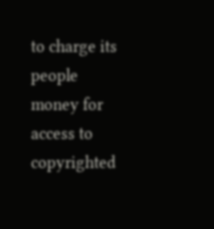to charge its people money for access to copyrighted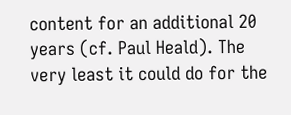content for an additional 20 years (cf. Paul Heald). The very least it could do for the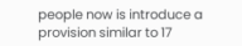people now is introduce a provision similar to 17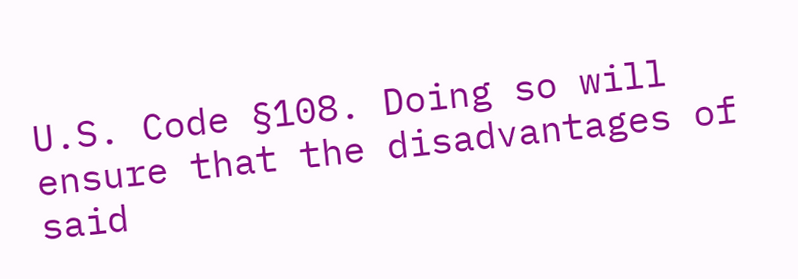U.S. Code §108. Doing so will ensure that the disadvantages of said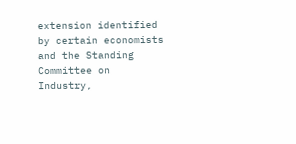extension identified by certain economists and the Standing Committee on Industry,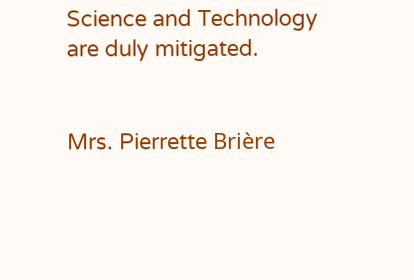Science and Technology are duly mitigated.


Mrs. Pierrette Brière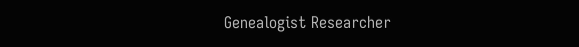Genealogist Researcher